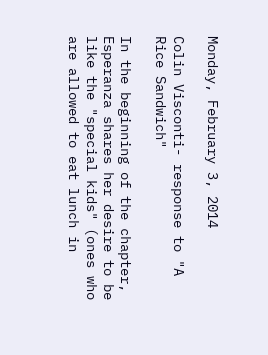Monday, February 3, 2014

Colin Visconti- response to "A Rice Sandwich"

In the beginning of the chapter, Esperanza shares her desire to be like the "special kids" (ones who are allowed to eat lunch in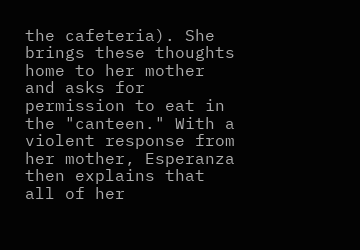the cafeteria). She brings these thoughts home to her mother and asks for permission to eat in the "canteen." With a violent response from her mother, Esperanza then explains that all of her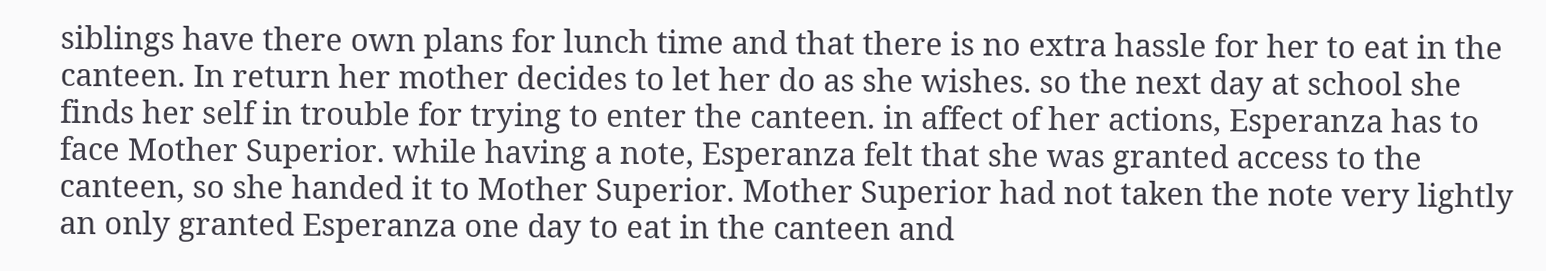siblings have there own plans for lunch time and that there is no extra hassle for her to eat in the canteen. In return her mother decides to let her do as she wishes. so the next day at school she finds her self in trouble for trying to enter the canteen. in affect of her actions, Esperanza has to face Mother Superior. while having a note, Esperanza felt that she was granted access to the canteen, so she handed it to Mother Superior. Mother Superior had not taken the note very lightly an only granted Esperanza one day to eat in the canteen and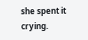she spent it crying.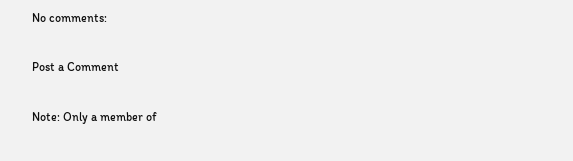No comments:

Post a Comment

Note: Only a member of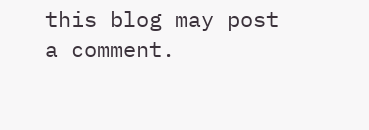this blog may post a comment.